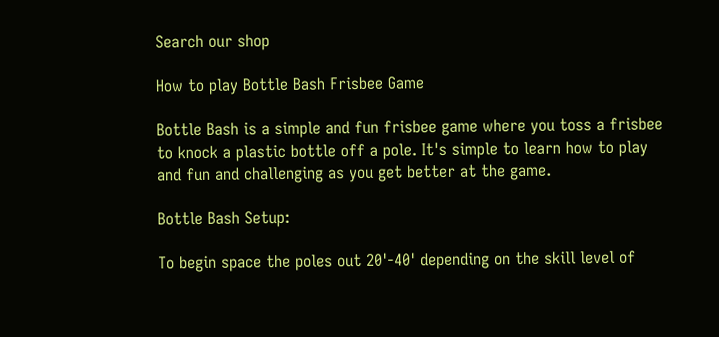Search our shop

How to play Bottle Bash Frisbee Game

Bottle Bash is a simple and fun frisbee game where you toss a frisbee to knock a plastic bottle off a pole. It's simple to learn how to play and fun and challenging as you get better at the game.

Bottle Bash Setup:

To begin space the poles out 20'-40' depending on the skill level of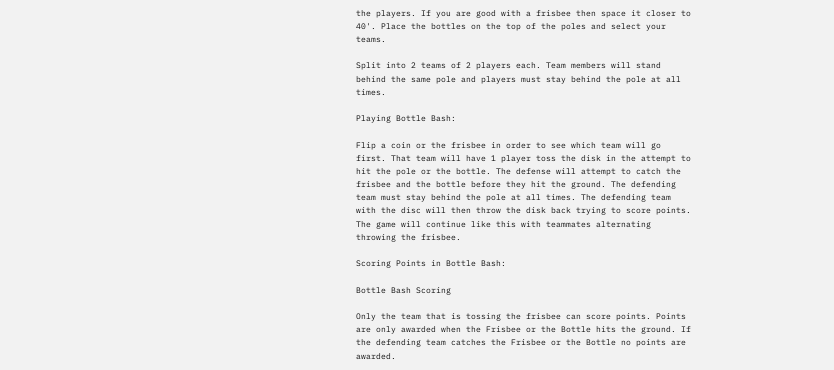the players. If you are good with a frisbee then space it closer to 40'. Place the bottles on the top of the poles and select your teams.

Split into 2 teams of 2 players each. Team members will stand behind the same pole and players must stay behind the pole at all times.

Playing Bottle Bash:

Flip a coin or the frisbee in order to see which team will go first. That team will have 1 player toss the disk in the attempt to hit the pole or the bottle. The defense will attempt to catch the frisbee and the bottle before they hit the ground. The defending team must stay behind the pole at all times. The defending team with the disc will then throw the disk back trying to score points. The game will continue like this with teammates alternating throwing the frisbee.

Scoring Points in Bottle Bash:

Bottle Bash Scoring

Only the team that is tossing the frisbee can score points. Points are only awarded when the Frisbee or the Bottle hits the ground. If the defending team catches the Frisbee or the Bottle no points are awarded.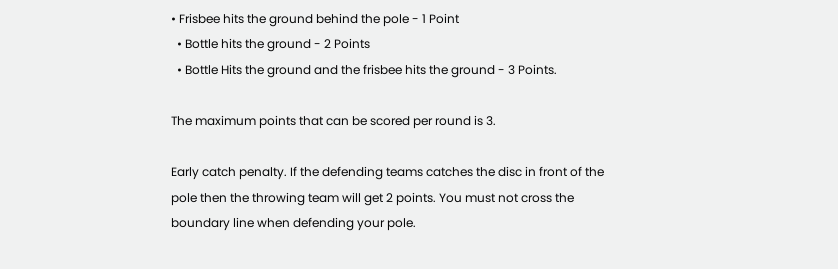• Frisbee hits the ground behind the pole - 1 Point
  • Bottle hits the ground - 2 Points
  • Bottle Hits the ground and the frisbee hits the ground - 3 Points.

The maximum points that can be scored per round is 3.

Early catch penalty. If the defending teams catches the disc in front of the pole then the throwing team will get 2 points. You must not cross the boundary line when defending your pole.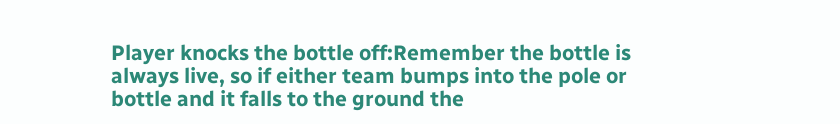Player knocks the bottle off:Remember the bottle is always live, so if either team bumps into the pole or bottle and it falls to the ground the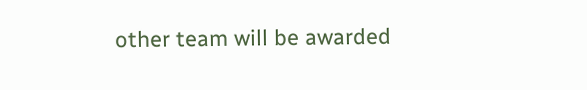other team will be awarded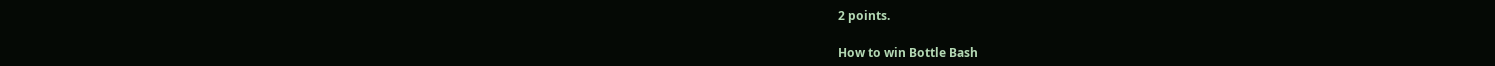2 points.

How to win Bottle Bash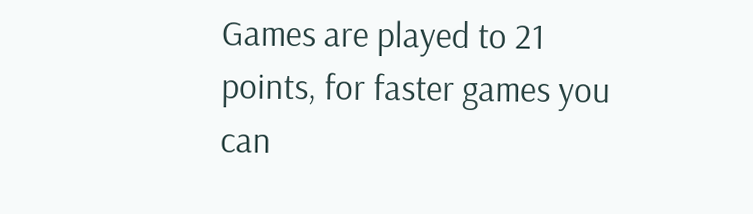Games are played to 21 points, for faster games you can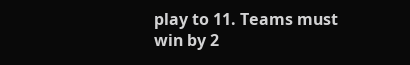play to 11. Teams must win by 2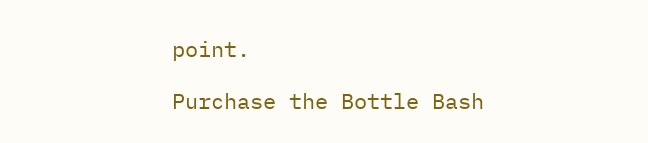point.

Purchase the Bottle Bash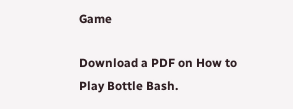Game

Download a PDF on How to Play Bottle Bash.